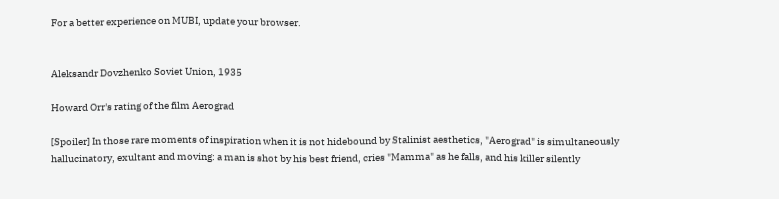For a better experience on MUBI, update your browser.


Aleksandr Dovzhenko Soviet Union, 1935

Howard Orr's rating of the film Aerograd

[Spoiler] In those rare moments of inspiration when it is not hidebound by Stalinist aesthetics, "Aerograd" is simultaneously hallucinatory, exultant and moving: a man is shot by his best friend, cries "Mamma" as he falls, and his killer silently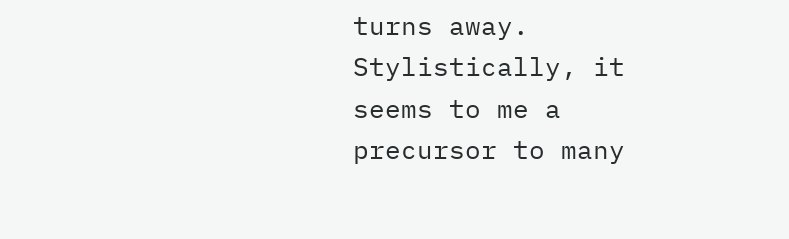turns away. Stylistically, it seems to me a precursor to many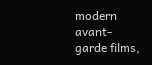modern avant-garde films,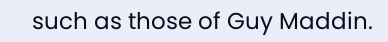such as those of Guy Maddin.